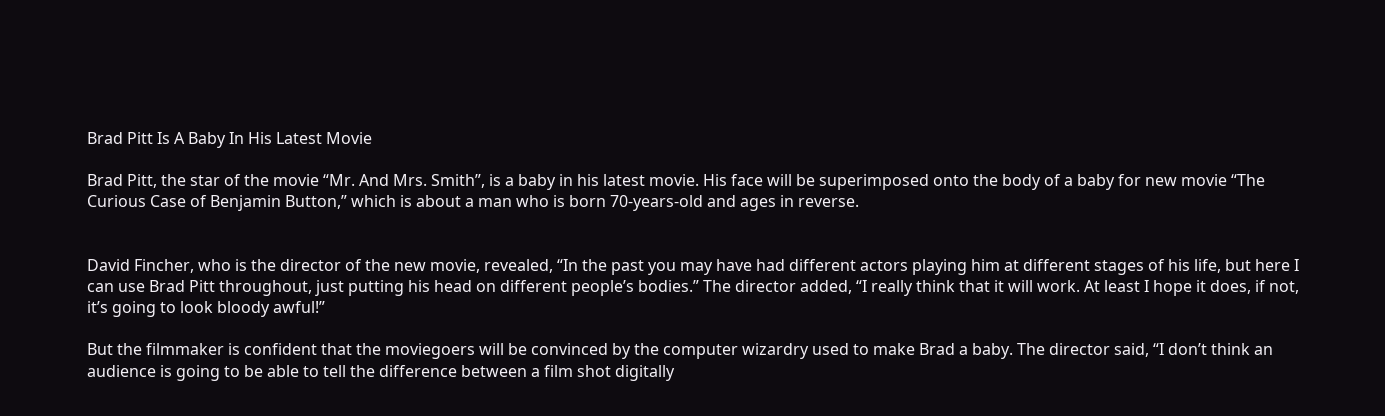Brad Pitt Is A Baby In His Latest Movie

Brad Pitt, the star of the movie “Mr. And Mrs. Smith”, is a baby in his latest movie. His face will be superimposed onto the body of a baby for new movie “The Curious Case of Benjamin Button,” which is about a man who is born 70-years-old and ages in reverse.


David Fincher, who is the director of the new movie, revealed, “In the past you may have had different actors playing him at different stages of his life, but here I can use Brad Pitt throughout, just putting his head on different people’s bodies.” The director added, “I really think that it will work. At least I hope it does, if not, it’s going to look bloody awful!”

But the filmmaker is confident that the moviegoers will be convinced by the computer wizardry used to make Brad a baby. The director said, “I don’t think an audience is going to be able to tell the difference between a film shot digitally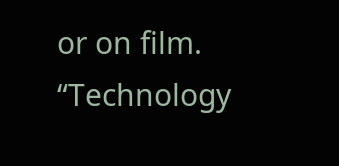or on film. “Technology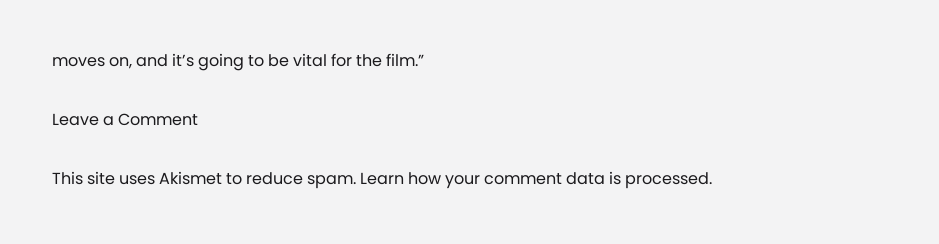moves on, and it’s going to be vital for the film.”

Leave a Comment

This site uses Akismet to reduce spam. Learn how your comment data is processed.